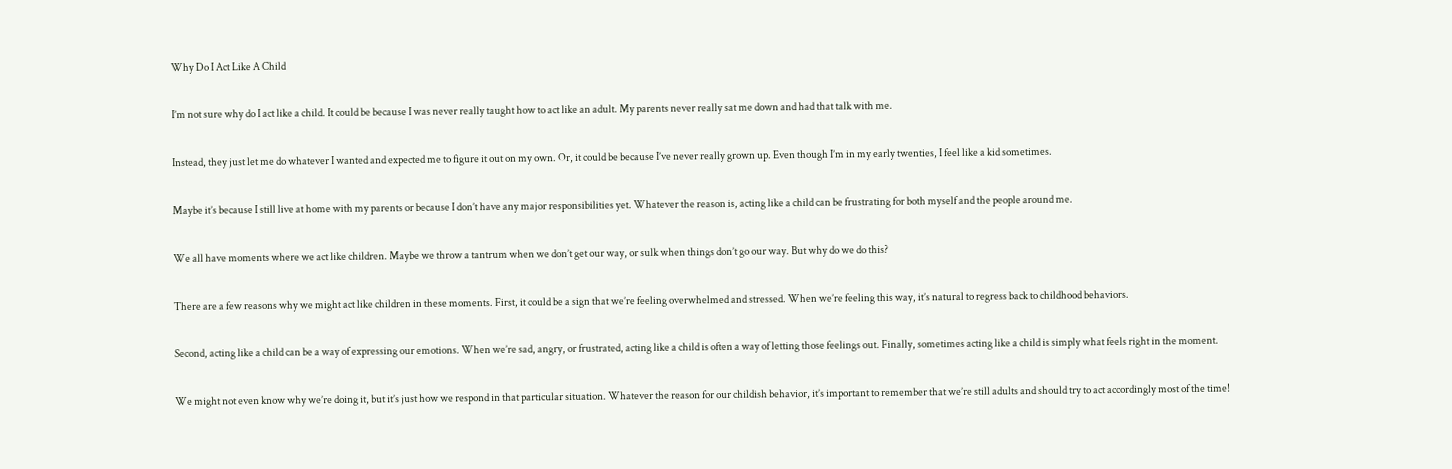Why Do I Act Like A Child

I’m not sure why do I act like a child. It could be because I was never really taught how to act like an adult. My parents never really sat me down and had that talk with me.

Instead, they just let me do whatever I wanted and expected me to figure it out on my own. Or, it could be because I’ve never really grown up. Even though I’m in my early twenties, I feel like a kid sometimes.

Maybe it’s because I still live at home with my parents or because I don’t have any major responsibilities yet. Whatever the reason is, acting like a child can be frustrating for both myself and the people around me.

We all have moments where we act like children. Maybe we throw a tantrum when we don’t get our way, or sulk when things don’t go our way. But why do we do this?

There are a few reasons why we might act like children in these moments. First, it could be a sign that we’re feeling overwhelmed and stressed. When we’re feeling this way, it’s natural to regress back to childhood behaviors.

Second, acting like a child can be a way of expressing our emotions. When we’re sad, angry, or frustrated, acting like a child is often a way of letting those feelings out. Finally, sometimes acting like a child is simply what feels right in the moment.

We might not even know why we’re doing it, but it’s just how we respond in that particular situation. Whatever the reason for our childish behavior, it’s important to remember that we’re still adults and should try to act accordingly most of the time!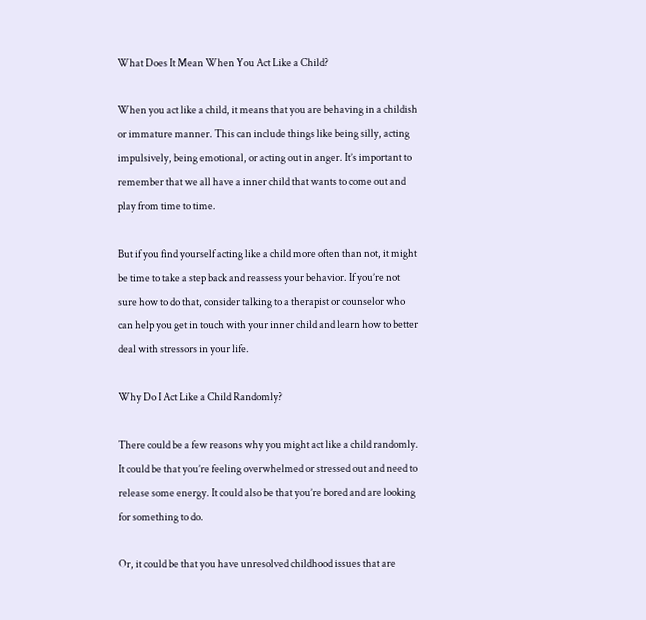What Does It Mean When You Act Like a Child?

When you act like a child, it means that you are behaving in a childish or immature manner. This can include things like being silly, acting impulsively, being emotional, or acting out in anger. It’s important to remember that we all have a inner child that wants to come out and play from time to time.

But if you find yourself acting like a child more often than not, it might be time to take a step back and reassess your behavior. If you’re not sure how to do that, consider talking to a therapist or counselor who can help you get in touch with your inner child and learn how to better deal with stressors in your life.

Why Do I Act Like a Child Randomly?

There could be a few reasons why you might act like a child randomly. It could be that you’re feeling overwhelmed or stressed out and need to release some energy. It could also be that you’re bored and are looking for something to do.

Or, it could be that you have unresolved childhood issues that are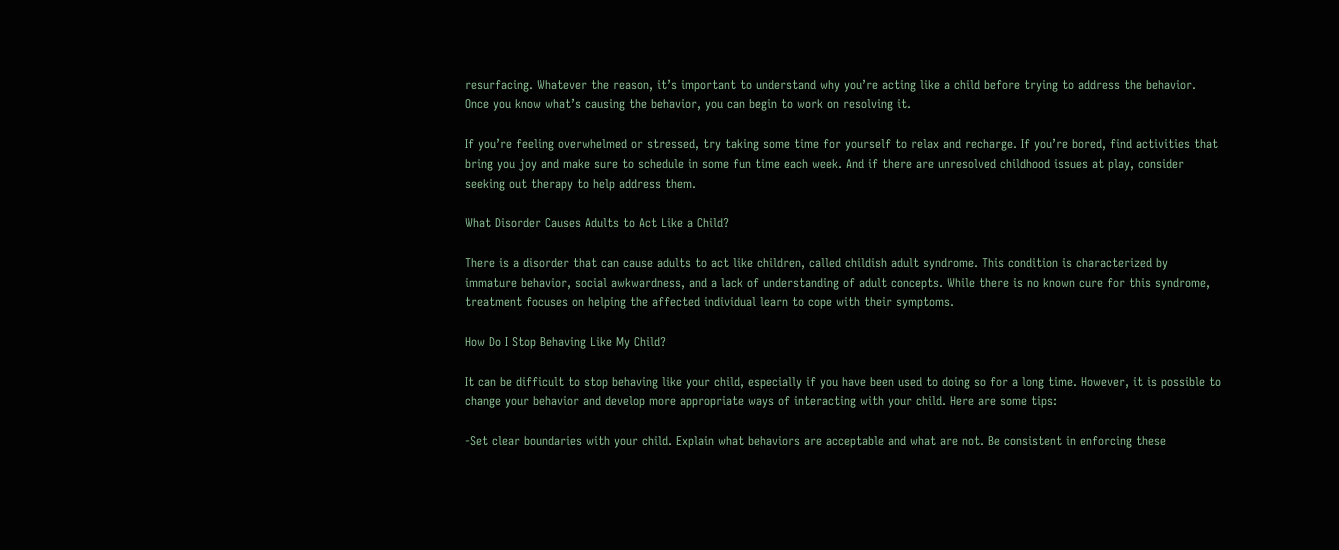resurfacing. Whatever the reason, it’s important to understand why you’re acting like a child before trying to address the behavior. Once you know what’s causing the behavior, you can begin to work on resolving it.

If you’re feeling overwhelmed or stressed, try taking some time for yourself to relax and recharge. If you’re bored, find activities that bring you joy and make sure to schedule in some fun time each week. And if there are unresolved childhood issues at play, consider seeking out therapy to help address them.

What Disorder Causes Adults to Act Like a Child?

There is a disorder that can cause adults to act like children, called childish adult syndrome. This condition is characterized by immature behavior, social awkwardness, and a lack of understanding of adult concepts. While there is no known cure for this syndrome, treatment focuses on helping the affected individual learn to cope with their symptoms.

How Do I Stop Behaving Like My Child?

It can be difficult to stop behaving like your child, especially if you have been used to doing so for a long time. However, it is possible to change your behavior and develop more appropriate ways of interacting with your child. Here are some tips:

-Set clear boundaries with your child. Explain what behaviors are acceptable and what are not. Be consistent in enforcing these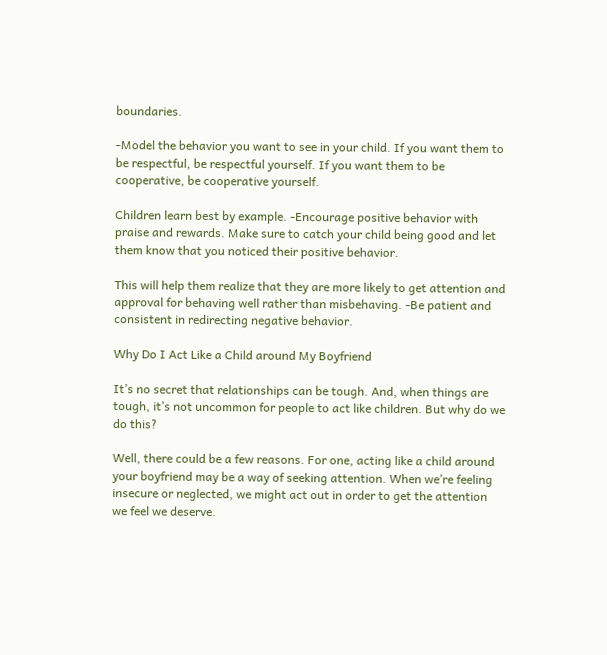boundaries.

-Model the behavior you want to see in your child. If you want them to be respectful, be respectful yourself. If you want them to be cooperative, be cooperative yourself.

Children learn best by example. -Encourage positive behavior with praise and rewards. Make sure to catch your child being good and let them know that you noticed their positive behavior.

This will help them realize that they are more likely to get attention and approval for behaving well rather than misbehaving. -Be patient and consistent in redirecting negative behavior.

Why Do I Act Like a Child around My Boyfriend

It’s no secret that relationships can be tough. And, when things are tough, it’s not uncommon for people to act like children. But why do we do this?

Well, there could be a few reasons. For one, acting like a child around your boyfriend may be a way of seeking attention. When we’re feeling insecure or neglected, we might act out in order to get the attention we feel we deserve.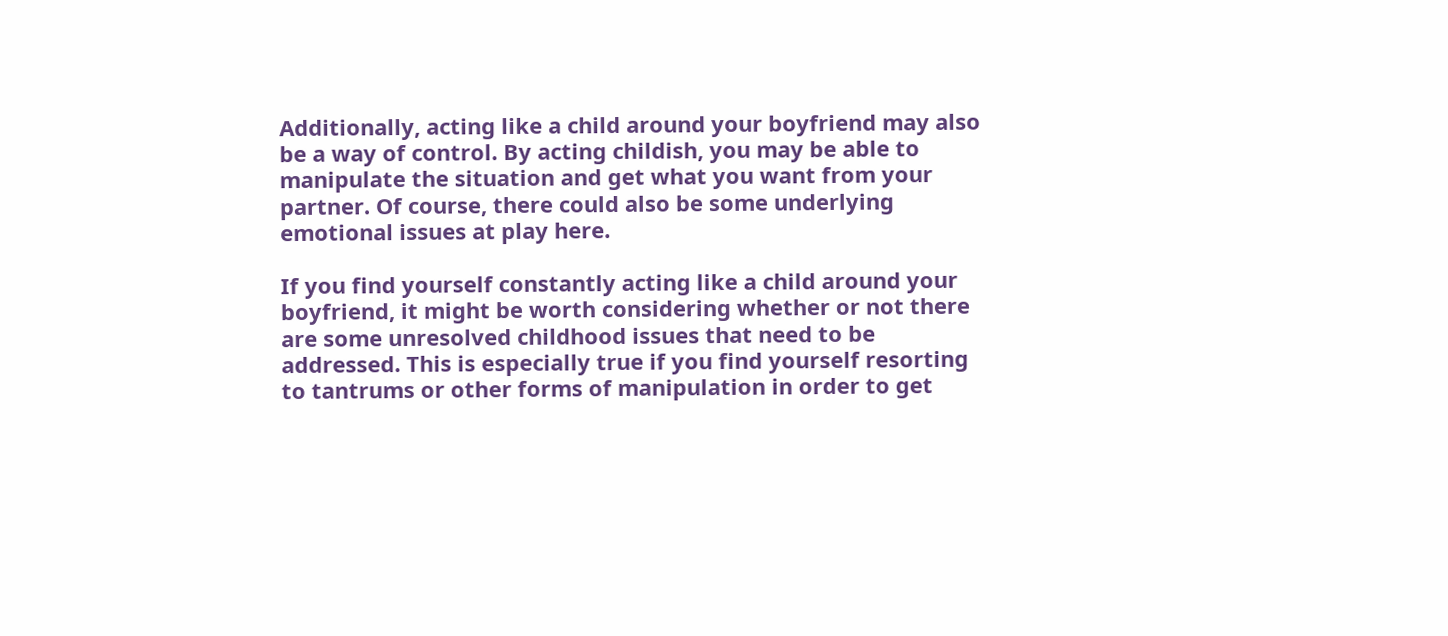Additionally, acting like a child around your boyfriend may also be a way of control. By acting childish, you may be able to manipulate the situation and get what you want from your partner. Of course, there could also be some underlying emotional issues at play here.

If you find yourself constantly acting like a child around your boyfriend, it might be worth considering whether or not there are some unresolved childhood issues that need to be addressed. This is especially true if you find yourself resorting to tantrums or other forms of manipulation in order to get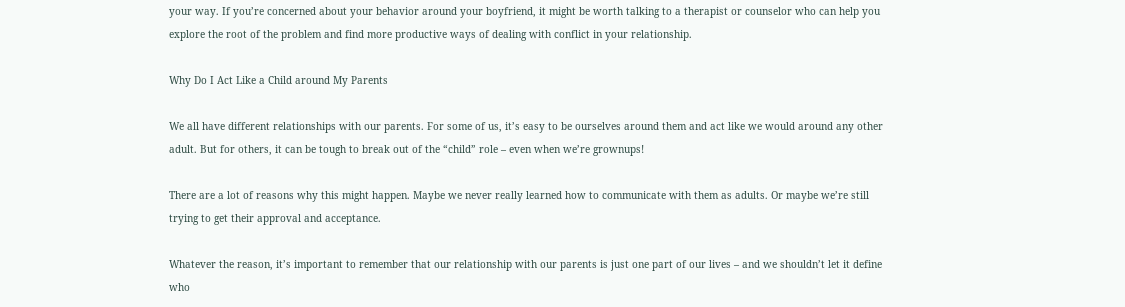your way. If you’re concerned about your behavior around your boyfriend, it might be worth talking to a therapist or counselor who can help you explore the root of the problem and find more productive ways of dealing with conflict in your relationship.

Why Do I Act Like a Child around My Parents

We all have different relationships with our parents. For some of us, it’s easy to be ourselves around them and act like we would around any other adult. But for others, it can be tough to break out of the “child” role – even when we’re grownups!

There are a lot of reasons why this might happen. Maybe we never really learned how to communicate with them as adults. Or maybe we’re still trying to get their approval and acceptance.

Whatever the reason, it’s important to remember that our relationship with our parents is just one part of our lives – and we shouldn’t let it define who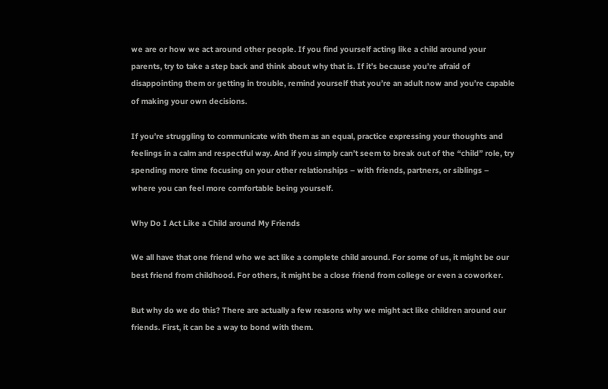we are or how we act around other people. If you find yourself acting like a child around your parents, try to take a step back and think about why that is. If it’s because you’re afraid of disappointing them or getting in trouble, remind yourself that you’re an adult now and you’re capable of making your own decisions.

If you’re struggling to communicate with them as an equal, practice expressing your thoughts and feelings in a calm and respectful way. And if you simply can’t seem to break out of the “child” role, try spending more time focusing on your other relationships – with friends, partners, or siblings – where you can feel more comfortable being yourself.

Why Do I Act Like a Child around My Friends

We all have that one friend who we act like a complete child around. For some of us, it might be our best friend from childhood. For others, it might be a close friend from college or even a coworker.

But why do we do this? There are actually a few reasons why we might act like children around our friends. First, it can be a way to bond with them.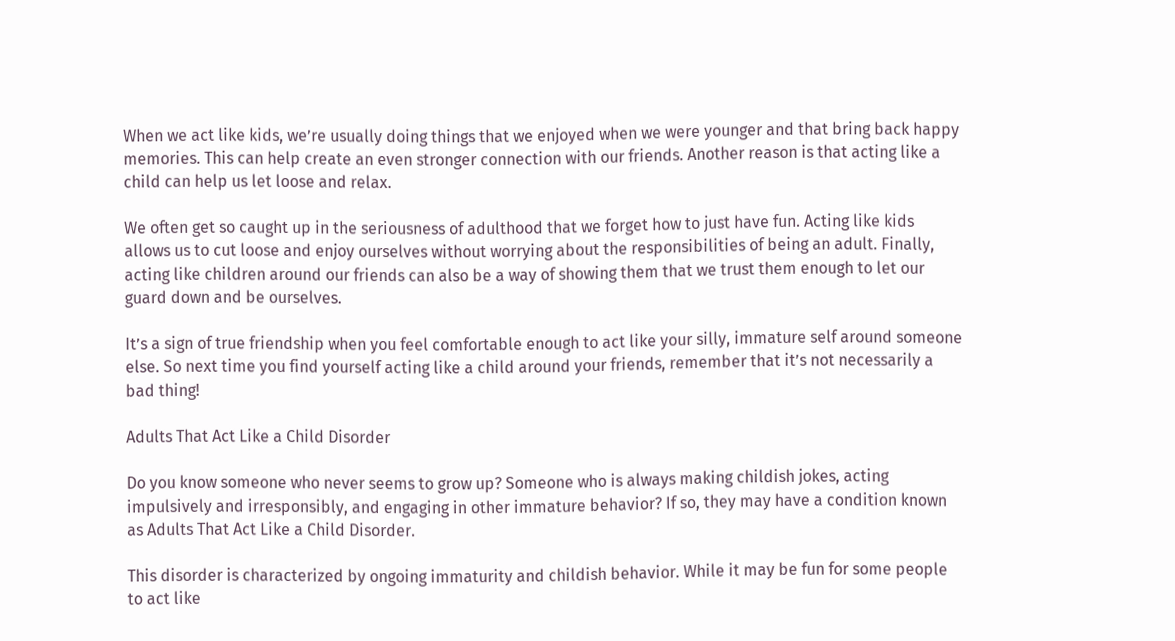When we act like kids, we’re usually doing things that we enjoyed when we were younger and that bring back happy memories. This can help create an even stronger connection with our friends. Another reason is that acting like a child can help us let loose and relax.

We often get so caught up in the seriousness of adulthood that we forget how to just have fun. Acting like kids allows us to cut loose and enjoy ourselves without worrying about the responsibilities of being an adult. Finally, acting like children around our friends can also be a way of showing them that we trust them enough to let our guard down and be ourselves.

It’s a sign of true friendship when you feel comfortable enough to act like your silly, immature self around someone else. So next time you find yourself acting like a child around your friends, remember that it’s not necessarily a bad thing!

Adults That Act Like a Child Disorder

Do you know someone who never seems to grow up? Someone who is always making childish jokes, acting impulsively and irresponsibly, and engaging in other immature behavior? If so, they may have a condition known as Adults That Act Like a Child Disorder.

This disorder is characterized by ongoing immaturity and childish behavior. While it may be fun for some people to act like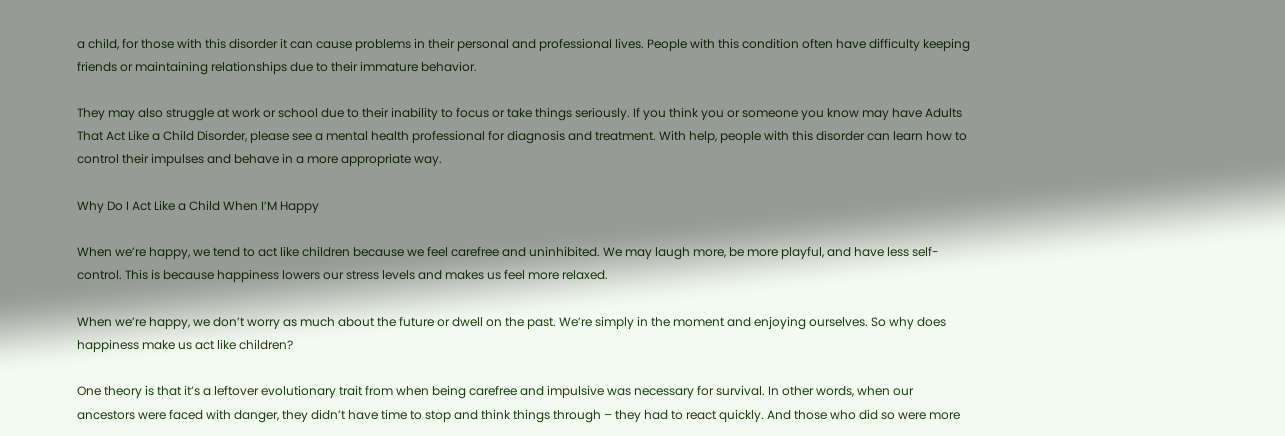a child, for those with this disorder it can cause problems in their personal and professional lives. People with this condition often have difficulty keeping friends or maintaining relationships due to their immature behavior.

They may also struggle at work or school due to their inability to focus or take things seriously. If you think you or someone you know may have Adults That Act Like a Child Disorder, please see a mental health professional for diagnosis and treatment. With help, people with this disorder can learn how to control their impulses and behave in a more appropriate way.

Why Do I Act Like a Child When I’M Happy

When we’re happy, we tend to act like children because we feel carefree and uninhibited. We may laugh more, be more playful, and have less self-control. This is because happiness lowers our stress levels and makes us feel more relaxed.

When we’re happy, we don’t worry as much about the future or dwell on the past. We’re simply in the moment and enjoying ourselves. So why does happiness make us act like children?

One theory is that it’s a leftover evolutionary trait from when being carefree and impulsive was necessary for survival. In other words, when our ancestors were faced with danger, they didn’t have time to stop and think things through – they had to react quickly. And those who did so were more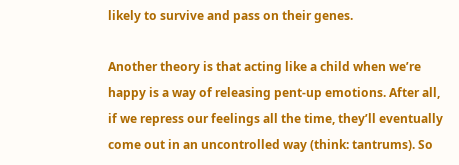likely to survive and pass on their genes.

Another theory is that acting like a child when we’re happy is a way of releasing pent-up emotions. After all, if we repress our feelings all the time, they’ll eventually come out in an uncontrolled way (think: tantrums). So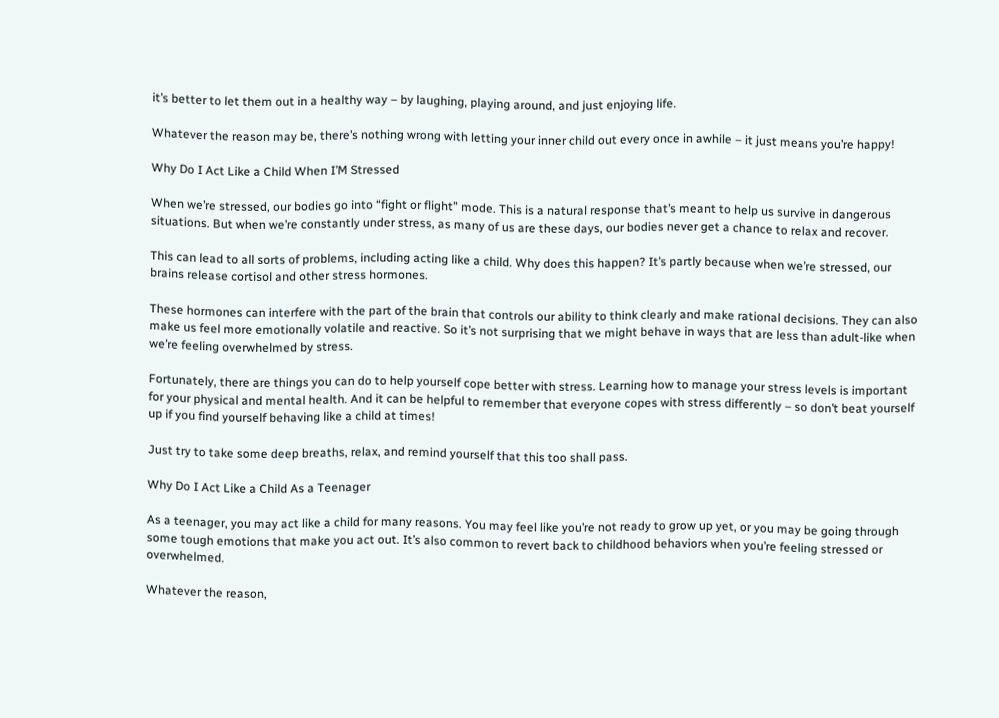it’s better to let them out in a healthy way – by laughing, playing around, and just enjoying life.

Whatever the reason may be, there’s nothing wrong with letting your inner child out every once in awhile – it just means you’re happy!

Why Do I Act Like a Child When I’M Stressed

When we’re stressed, our bodies go into “fight or flight” mode. This is a natural response that’s meant to help us survive in dangerous situations. But when we’re constantly under stress, as many of us are these days, our bodies never get a chance to relax and recover.

This can lead to all sorts of problems, including acting like a child. Why does this happen? It’s partly because when we’re stressed, our brains release cortisol and other stress hormones.

These hormones can interfere with the part of the brain that controls our ability to think clearly and make rational decisions. They can also make us feel more emotionally volatile and reactive. So it’s not surprising that we might behave in ways that are less than adult-like when we’re feeling overwhelmed by stress.

Fortunately, there are things you can do to help yourself cope better with stress. Learning how to manage your stress levels is important for your physical and mental health. And it can be helpful to remember that everyone copes with stress differently – so don’t beat yourself up if you find yourself behaving like a child at times!

Just try to take some deep breaths, relax, and remind yourself that this too shall pass.

Why Do I Act Like a Child As a Teenager

As a teenager, you may act like a child for many reasons. You may feel like you’re not ready to grow up yet, or you may be going through some tough emotions that make you act out. It’s also common to revert back to childhood behaviors when you’re feeling stressed or overwhelmed.

Whatever the reason,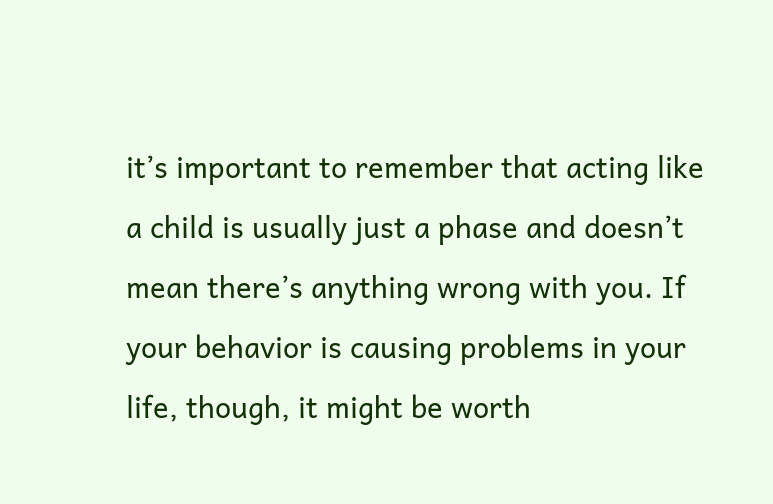it’s important to remember that acting like a child is usually just a phase and doesn’t mean there’s anything wrong with you. If your behavior is causing problems in your life, though, it might be worth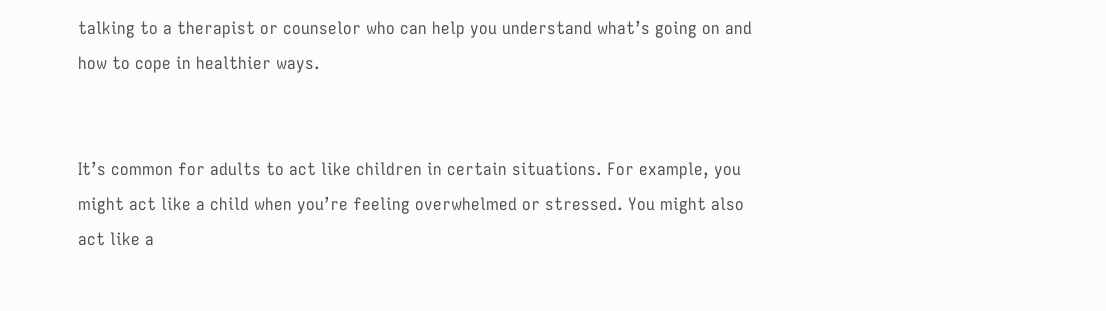talking to a therapist or counselor who can help you understand what’s going on and how to cope in healthier ways.


It’s common for adults to act like children in certain situations. For example, you might act like a child when you’re feeling overwhelmed or stressed. You might also act like a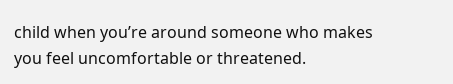child when you’re around someone who makes you feel uncomfortable or threatened.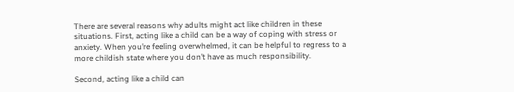There are several reasons why adults might act like children in these situations. First, acting like a child can be a way of coping with stress or anxiety. When you’re feeling overwhelmed, it can be helpful to regress to a more childish state where you don’t have as much responsibility.

Second, acting like a child can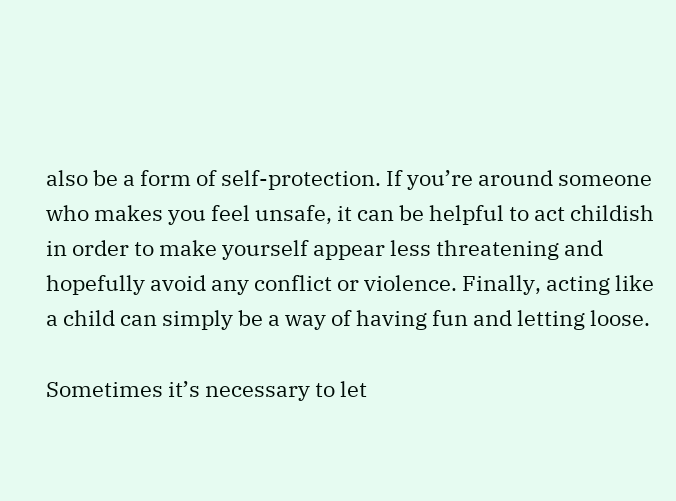also be a form of self-protection. If you’re around someone who makes you feel unsafe, it can be helpful to act childish in order to make yourself appear less threatening and hopefully avoid any conflict or violence. Finally, acting like a child can simply be a way of having fun and letting loose.

Sometimes it’s necessary to let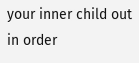your inner child out in order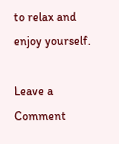to relax and enjoy yourself.

Leave a Comment